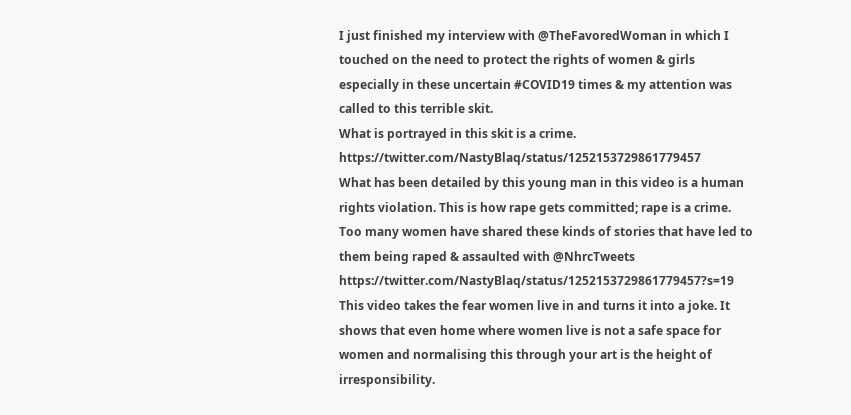I just finished my interview with @TheFavoredWoman in which I touched on the need to protect the rights of women & girls especially in these uncertain #COVID19 times & my attention was called to this terrible skit.
What is portrayed in this skit is a crime. https://twitter.com/NastyBlaq/status/1252153729861779457
What has been detailed by this young man in this video is a human rights violation. This is how rape gets committed; rape is a crime. Too many women have shared these kinds of stories that have led to them being raped & assaulted with @NhrcTweets https://twitter.com/NastyBlaq/status/1252153729861779457?s=19
This video takes the fear women live in and turns it into a joke. It shows that even home where women live is not a safe space for women and normalising this through your art is the height of irresponsibility.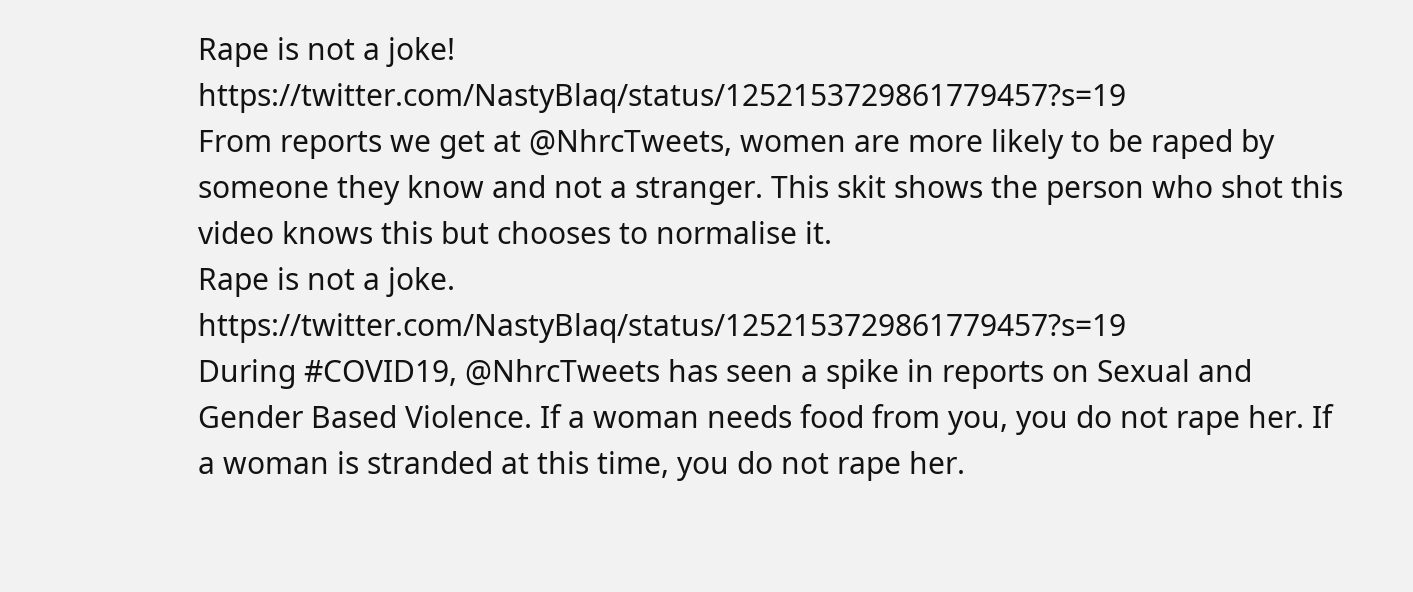Rape is not a joke! https://twitter.com/NastyBlaq/status/1252153729861779457?s=19
From reports we get at @NhrcTweets, women are more likely to be raped by someone they know and not a stranger. This skit shows the person who shot this video knows this but chooses to normalise it.
Rape is not a joke. https://twitter.com/NastyBlaq/status/1252153729861779457?s=19
During #COVID19, @NhrcTweets has seen a spike in reports on Sexual and Gender Based Violence. If a woman needs food from you, you do not rape her. If a woman is stranded at this time, you do not rape her.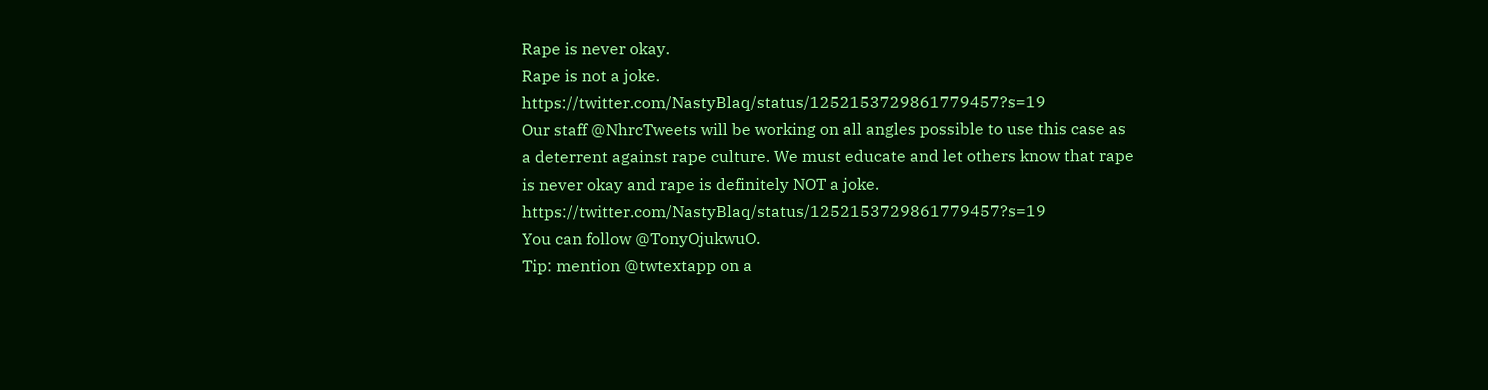Rape is never okay.
Rape is not a joke. https://twitter.com/NastyBlaq/status/1252153729861779457?s=19
Our staff @NhrcTweets will be working on all angles possible to use this case as a deterrent against rape culture. We must educate and let others know that rape is never okay and rape is definitely NOT a joke. https://twitter.com/NastyBlaq/status/1252153729861779457?s=19
You can follow @TonyOjukwuO.
Tip: mention @twtextapp on a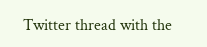Twitter thread with the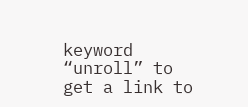keyword “unroll” to get a link to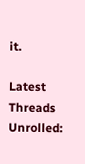it.

Latest Threads Unrolled: